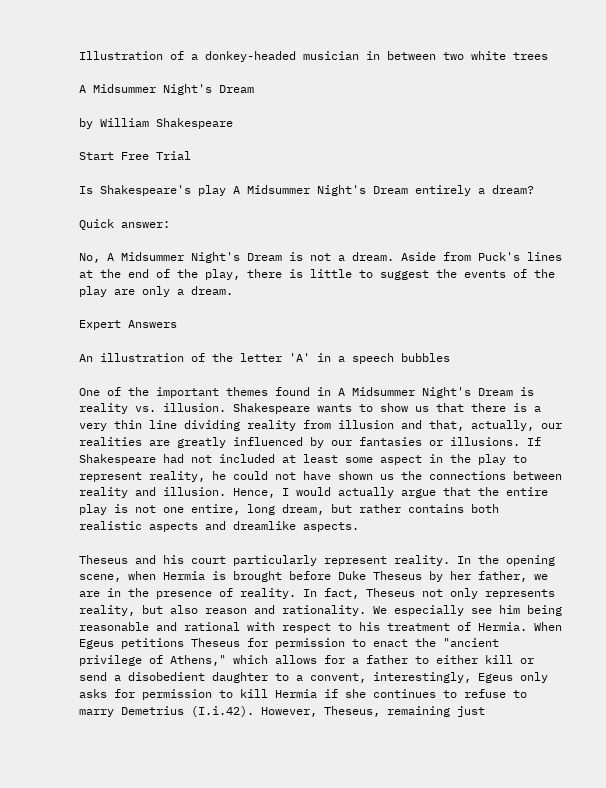Illustration of a donkey-headed musician in between two white trees

A Midsummer Night's Dream

by William Shakespeare

Start Free Trial

Is Shakespeare's play A Midsummer Night's Dream entirely a dream?

Quick answer:

No, A Midsummer Night's Dream is not a dream. Aside from Puck's lines at the end of the play, there is little to suggest the events of the play are only a dream.

Expert Answers

An illustration of the letter 'A' in a speech bubbles

One of the important themes found in A Midsummer Night's Dream is reality vs. illusion. Shakespeare wants to show us that there is a very thin line dividing reality from illusion and that, actually, our realities are greatly influenced by our fantasies or illusions. If Shakespeare had not included at least some aspect in the play to represent reality, he could not have shown us the connections between reality and illusion. Hence, I would actually argue that the entire play is not one entire, long dream, but rather contains both realistic aspects and dreamlike aspects.

Theseus and his court particularly represent reality. In the opening scene, when Hermia is brought before Duke Theseus by her father, we are in the presence of reality. In fact, Theseus not only represents reality, but also reason and rationality. We especially see him being reasonable and rational with respect to his treatment of Hermia. When Egeus petitions Theseus for permission to enact the "ancient privilege of Athens," which allows for a father to either kill or send a disobedient daughter to a convent, interestingly, Egeus only asks for permission to kill Hermia if she continues to refuse to marry Demetrius (I.i.42). However, Theseus, remaining just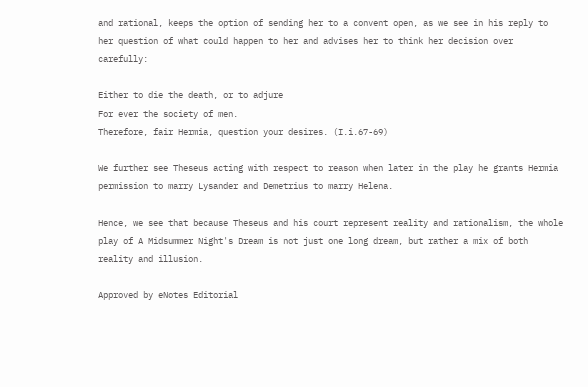and rational, keeps the option of sending her to a convent open, as we see in his reply to her question of what could happen to her and advises her to think her decision over carefully:

Either to die the death, or to adjure
For ever the society of men.
Therefore, fair Hermia, question your desires. (I.i.67-69)

We further see Theseus acting with respect to reason when later in the play he grants Hermia permission to marry Lysander and Demetrius to marry Helena.

Hence, we see that because Theseus and his court represent reality and rationalism, the whole play of A Midsummer Night's Dream is not just one long dream, but rather a mix of both reality and illusion.

Approved by eNotes Editorial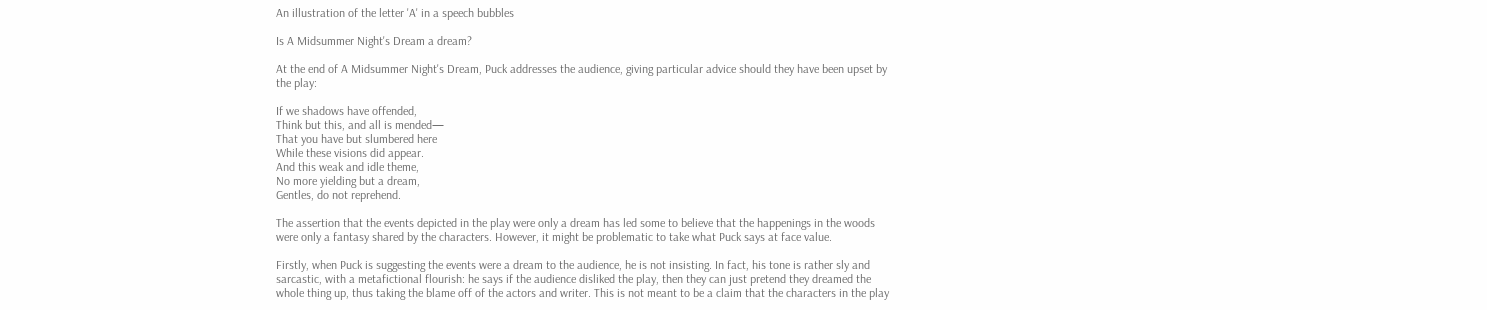An illustration of the letter 'A' in a speech bubbles

Is A Midsummer Night's Dream a dream?

At the end of A Midsummer Night's Dream, Puck addresses the audience, giving particular advice should they have been upset by the play:

If we shadows have offended,
Think but this, and all is mended—
That you have but slumbered here
While these visions did appear.
And this weak and idle theme,
No more yielding but a dream,
Gentles, do not reprehend.

The assertion that the events depicted in the play were only a dream has led some to believe that the happenings in the woods were only a fantasy shared by the characters. However, it might be problematic to take what Puck says at face value.

Firstly, when Puck is suggesting the events were a dream to the audience, he is not insisting. In fact, his tone is rather sly and sarcastic, with a metafictional flourish: he says if the audience disliked the play, then they can just pretend they dreamed the whole thing up, thus taking the blame off of the actors and writer. This is not meant to be a claim that the characters in the play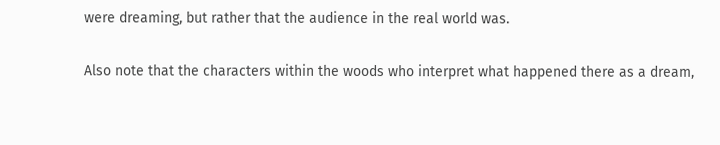were dreaming, but rather that the audience in the real world was.

Also note that the characters within the woods who interpret what happened there as a dream,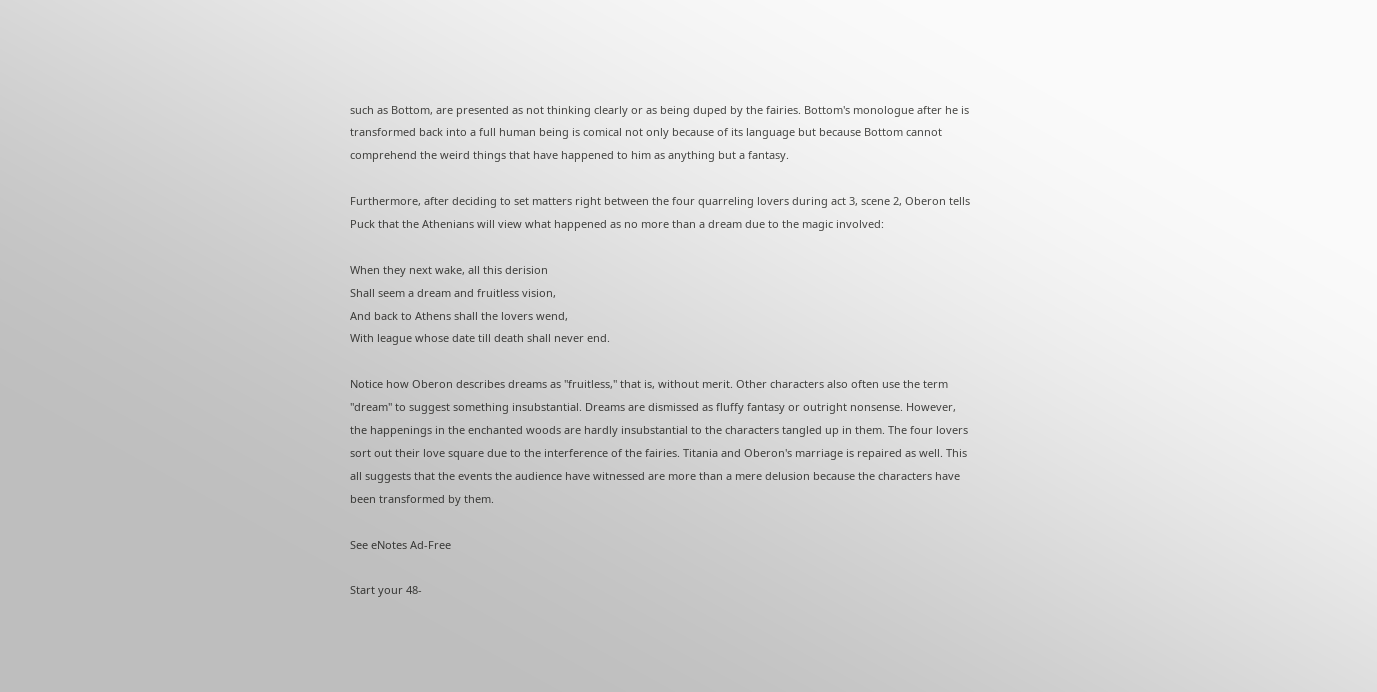such as Bottom, are presented as not thinking clearly or as being duped by the fairies. Bottom's monologue after he is transformed back into a full human being is comical not only because of its language but because Bottom cannot comprehend the weird things that have happened to him as anything but a fantasy.

Furthermore, after deciding to set matters right between the four quarreling lovers during act 3, scene 2, Oberon tells Puck that the Athenians will view what happened as no more than a dream due to the magic involved:

When they next wake, all this derision
Shall seem a dream and fruitless vision,
And back to Athens shall the lovers wend,
With league whose date till death shall never end.

Notice how Oberon describes dreams as "fruitless," that is, without merit. Other characters also often use the term "dream" to suggest something insubstantial. Dreams are dismissed as fluffy fantasy or outright nonsense. However, the happenings in the enchanted woods are hardly insubstantial to the characters tangled up in them. The four lovers sort out their love square due to the interference of the fairies. Titania and Oberon's marriage is repaired as well. This all suggests that the events the audience have witnessed are more than a mere delusion because the characters have been transformed by them.

See eNotes Ad-Free

Start your 48-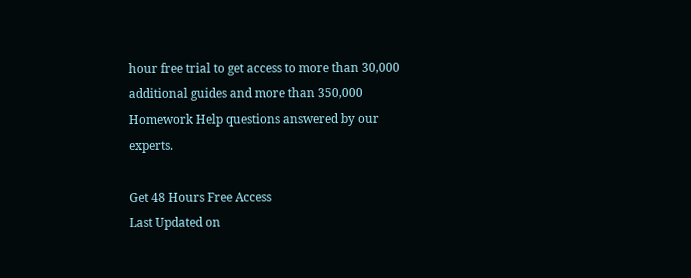hour free trial to get access to more than 30,000 additional guides and more than 350,000 Homework Help questions answered by our experts.

Get 48 Hours Free Access
Last Updated on